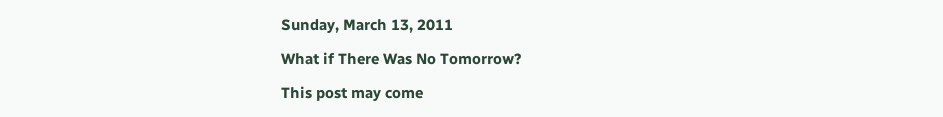Sunday, March 13, 2011

What if There Was No Tomorrow?

This post may come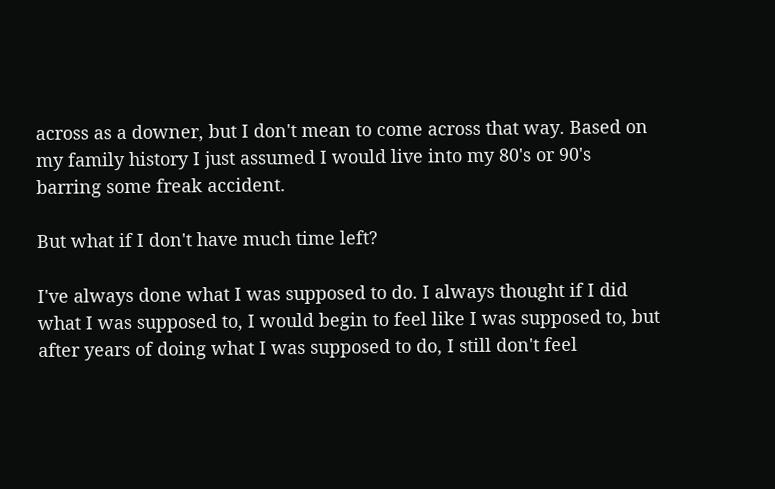across as a downer, but I don't mean to come across that way. Based on my family history I just assumed I would live into my 80's or 90's barring some freak accident.

But what if I don't have much time left?

I've always done what I was supposed to do. I always thought if I did what I was supposed to, I would begin to feel like I was supposed to, but after years of doing what I was supposed to do, I still don't feel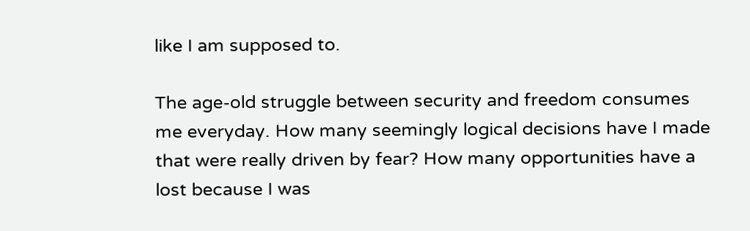like I am supposed to.

The age-old struggle between security and freedom consumes me everyday. How many seemingly logical decisions have I made that were really driven by fear? How many opportunities have a lost because I was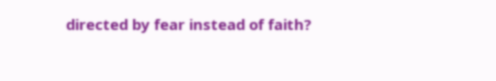directed by fear instead of faith?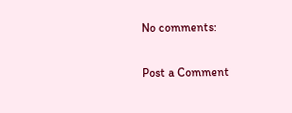No comments:

Post a Comment